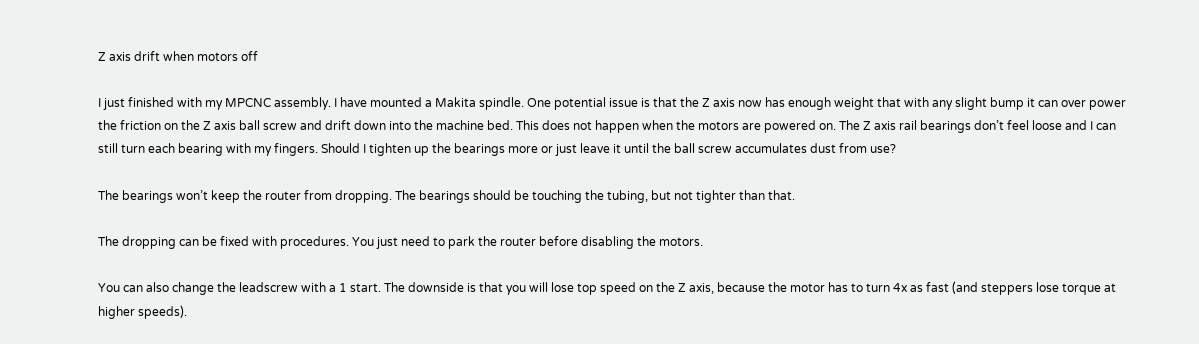Z axis drift when motors off

I just finished with my MPCNC assembly. I have mounted a Makita spindle. One potential issue is that the Z axis now has enough weight that with any slight bump it can over power the friction on the Z axis ball screw and drift down into the machine bed. This does not happen when the motors are powered on. The Z axis rail bearings don’t feel loose and I can still turn each bearing with my fingers. Should I tighten up the bearings more or just leave it until the ball screw accumulates dust from use?

The bearings won’t keep the router from dropping. The bearings should be touching the tubing, but not tighter than that.

The dropping can be fixed with procedures. You just need to park the router before disabling the motors.

You can also change the leadscrew with a 1 start. The downside is that you will lose top speed on the Z axis, because the motor has to turn 4x as fast (and steppers lose torque at higher speeds).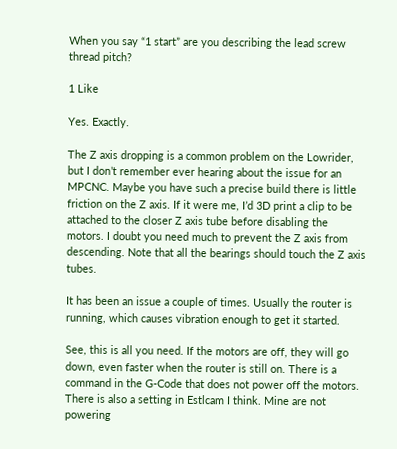When you say “1 start” are you describing the lead screw thread pitch?

1 Like

Yes. Exactly.

The Z axis dropping is a common problem on the Lowrider, but I don’t remember ever hearing about the issue for an MPCNC. Maybe you have such a precise build there is little friction on the Z axis. If it were me, I’d 3D print a clip to be attached to the closer Z axis tube before disabling the motors. I doubt you need much to prevent the Z axis from descending. Note that all the bearings should touch the Z axis tubes.

It has been an issue a couple of times. Usually the router is running, which causes vibration enough to get it started.

See, this is all you need. If the motors are off, they will go down, even faster when the router is still on. There is a command in the G-Code that does not power off the motors. There is also a setting in Estlcam I think. Mine are not powering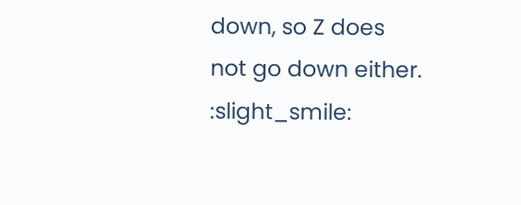down, so Z does not go down either. :slight_smile: